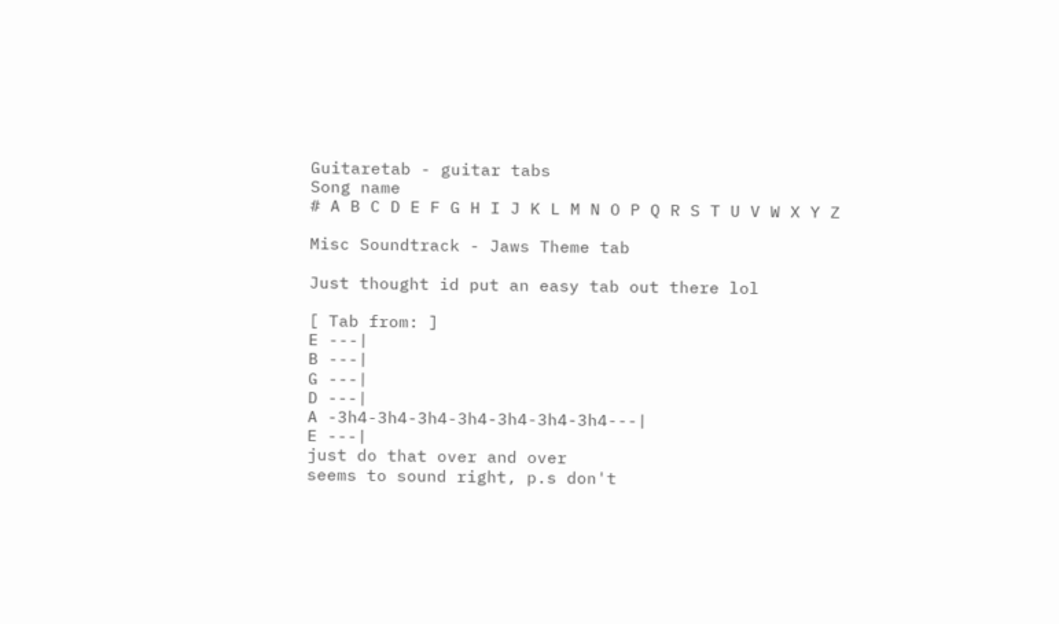Guitaretab - guitar tabs
Song name
# A B C D E F G H I J K L M N O P Q R S T U V W X Y Z

Misc Soundtrack - Jaws Theme tab

Just thought id put an easy tab out there lol

[ Tab from: ]
E ---|
B ---|
G ---|
D ---|
A -3h4-3h4-3h4-3h4-3h4-3h4-3h4---|
E ---|
just do that over and over
seems to sound right, p.s don't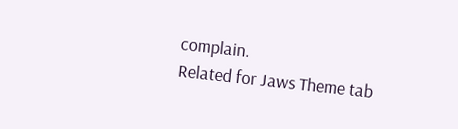complain.
Related for Jaws Theme tab